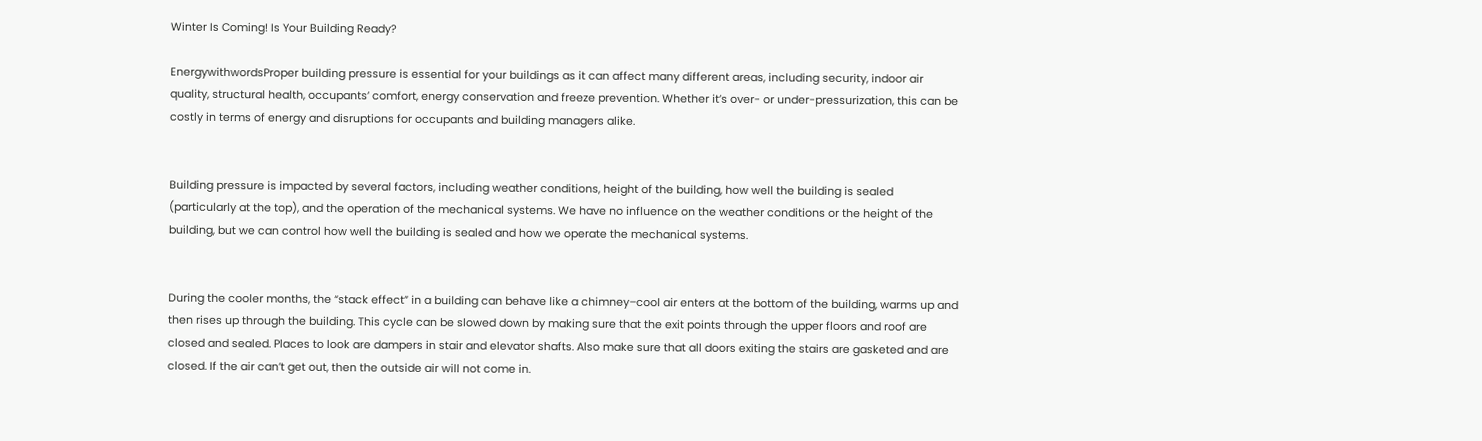Winter Is Coming! Is Your Building Ready?

EnergywithwordsProper building pressure is essential for your buildings as it can affect many different areas, including security, indoor air quality, structural health, occupants’ comfort, energy conservation and freeze prevention. Whether it’s over- or under-pressurization, this can be costly in terms of energy and disruptions for occupants and building managers alike.


Building pressure is impacted by several factors, including weather conditions, height of the building, how well the building is sealed (particularly at the top), and the operation of the mechanical systems. We have no influence on the weather conditions or the height of the building, but we can control how well the building is sealed and how we operate the mechanical systems.


During the cooler months, the “stack effect” in a building can behave like a chimney–cool air enters at the bottom of the building, warms up and then rises up through the building. This cycle can be slowed down by making sure that the exit points through the upper floors and roof are closed and sealed. Places to look are dampers in stair and elevator shafts. Also make sure that all doors exiting the stairs are gasketed and are closed. If the air can’t get out, then the outside air will not come in.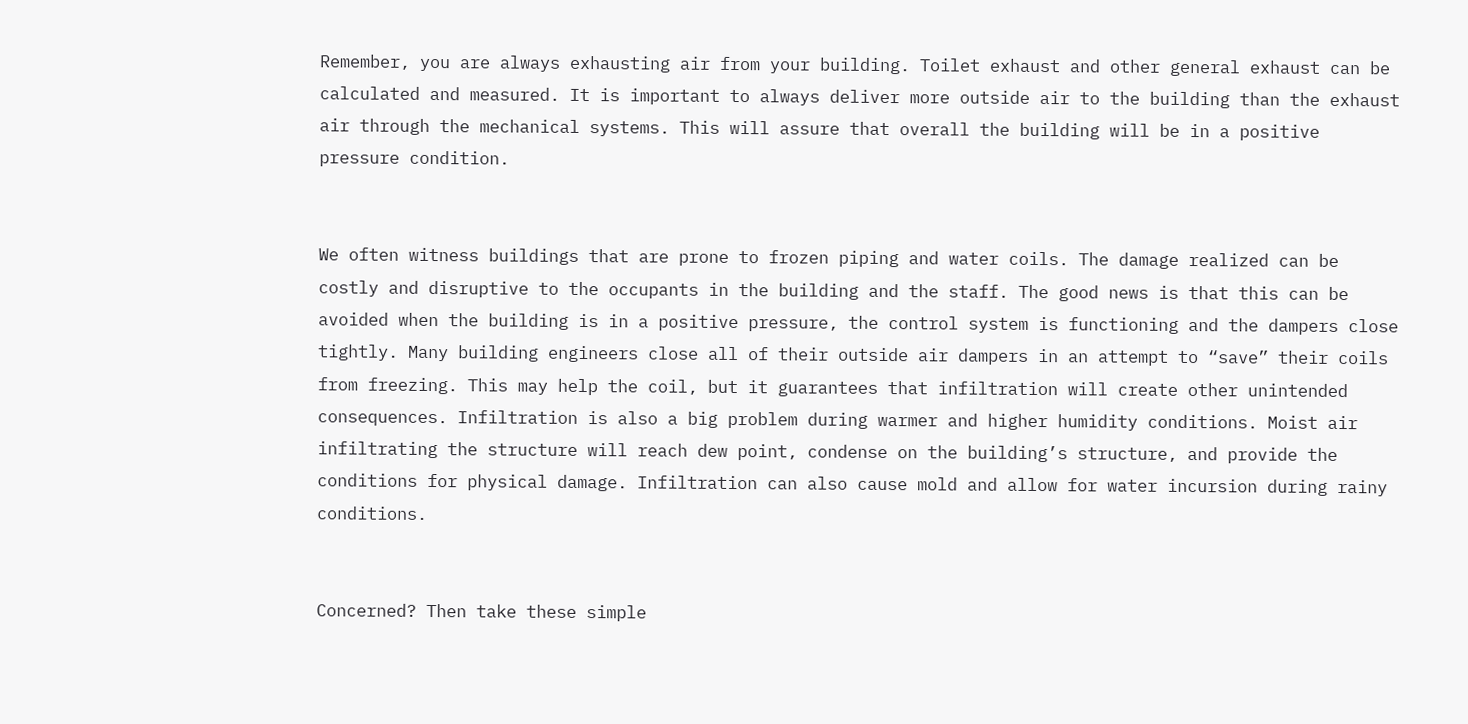Remember, you are always exhausting air from your building. Toilet exhaust and other general exhaust can be calculated and measured. It is important to always deliver more outside air to the building than the exhaust air through the mechanical systems. This will assure that overall the building will be in a positive pressure condition.


We often witness buildings that are prone to frozen piping and water coils. The damage realized can be costly and disruptive to the occupants in the building and the staff. The good news is that this can be avoided when the building is in a positive pressure, the control system is functioning and the dampers close tightly. Many building engineers close all of their outside air dampers in an attempt to “save” their coils from freezing. This may help the coil, but it guarantees that infiltration will create other unintended consequences. Infiltration is also a big problem during warmer and higher humidity conditions. Moist air infiltrating the structure will reach dew point, condense on the building’s structure, and provide the conditions for physical damage. Infiltration can also cause mold and allow for water incursion during rainy conditions.


Concerned? Then take these simple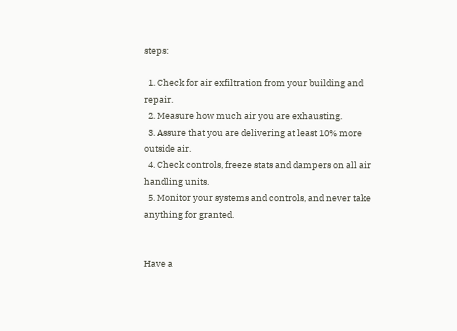steps:

  1. Check for air exfiltration from your building and repair.
  2. Measure how much air you are exhausting.
  3. Assure that you are delivering at least 10% more outside air.
  4. Check controls, freeze stats and dampers on all air handling units.
  5. Monitor your systems and controls, and never take anything for granted.


Have a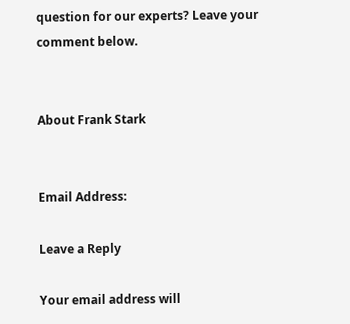question for our experts? Leave your comment below.


About Frank Stark


Email Address:

Leave a Reply

Your email address will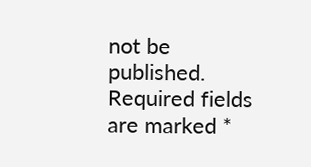not be published. Required fields are marked *